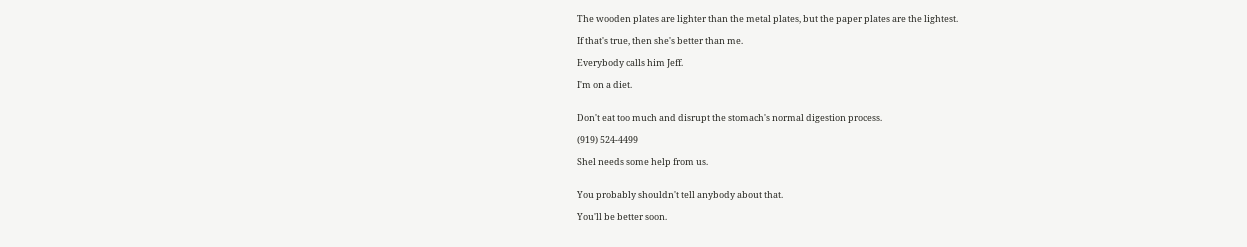The wooden plates are lighter than the metal plates, but the paper plates are the lightest.

If that's true, then she's better than me.

Everybody calls him Jeff.

I'm on a diet.


Don't eat too much and disrupt the stomach's normal digestion process.

(919) 524-4499

Shel needs some help from us.


You probably shouldn't tell anybody about that.

You'll be better soon.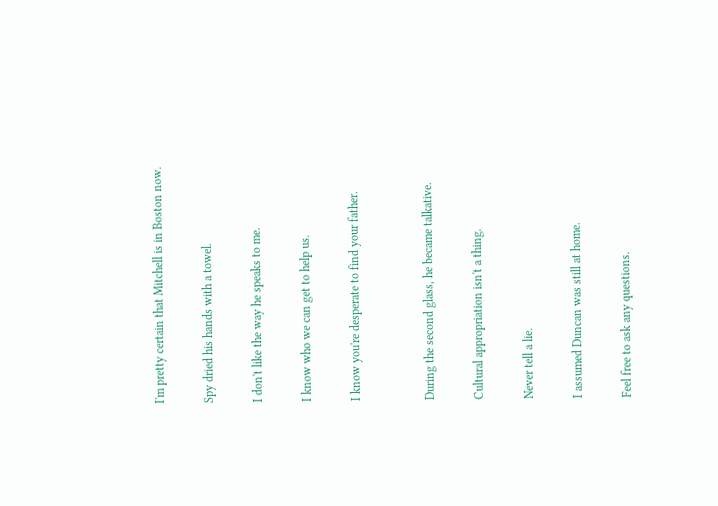I'm pretty certain that Mitchell is in Boston now.

Spy dried his hands with a towel.

I don't like the way he speaks to me.

I know who we can get to help us.

I know you're desperate to find your father.


During the second glass, he became talkative.

Cultural appropriation isn't a thing.

Never tell a lie.

I assumed Duncan was still at home.

Feel free to ask any questions.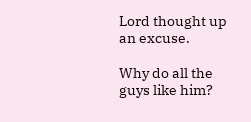Lord thought up an excuse.

Why do all the guys like him?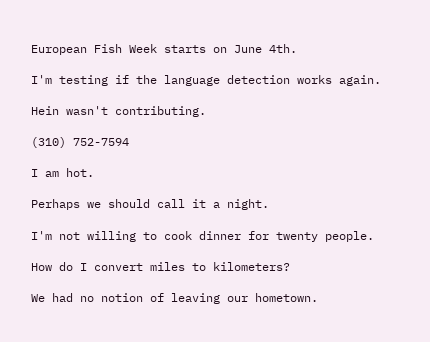European Fish Week starts on June 4th.

I'm testing if the language detection works again.

Hein wasn't contributing.

(310) 752-7594

I am hot.

Perhaps we should call it a night.

I'm not willing to cook dinner for twenty people.

How do I convert miles to kilometers?

We had no notion of leaving our hometown.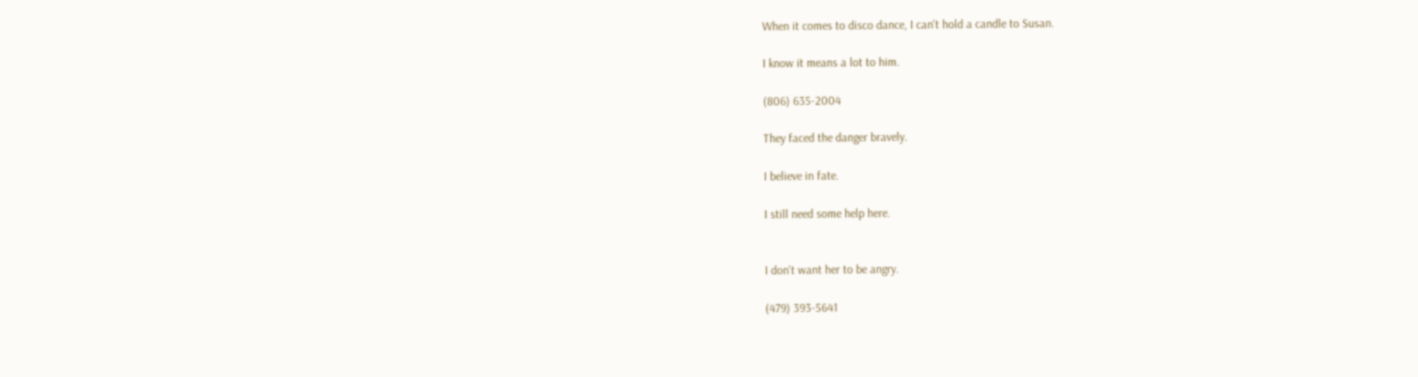When it comes to disco dance, I can't hold a candle to Susan.

I know it means a lot to him.

(806) 635-2004

They faced the danger bravely.

I believe in fate.

I still need some help here.


I don't want her to be angry.

(479) 393-5641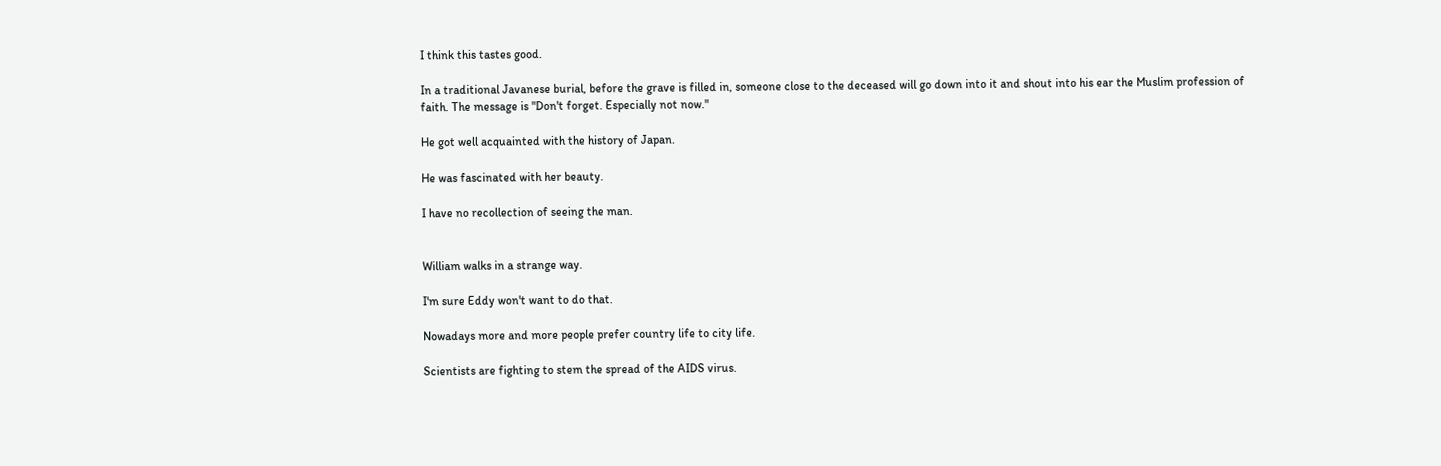I think this tastes good.

In a traditional Javanese burial, before the grave is filled in, someone close to the deceased will go down into it and shout into his ear the Muslim profession of faith. The message is "Don't forget. Especially not now."

He got well acquainted with the history of Japan.

He was fascinated with her beauty.

I have no recollection of seeing the man.


William walks in a strange way.

I'm sure Eddy won't want to do that.

Nowadays more and more people prefer country life to city life.

Scientists are fighting to stem the spread of the AIDS virus.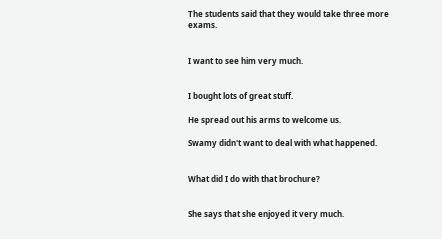The students said that they would take three more exams.


I want to see him very much.


I bought lots of great stuff.

He spread out his arms to welcome us.

Swamy didn't want to deal with what happened.


What did I do with that brochure?


She says that she enjoyed it very much.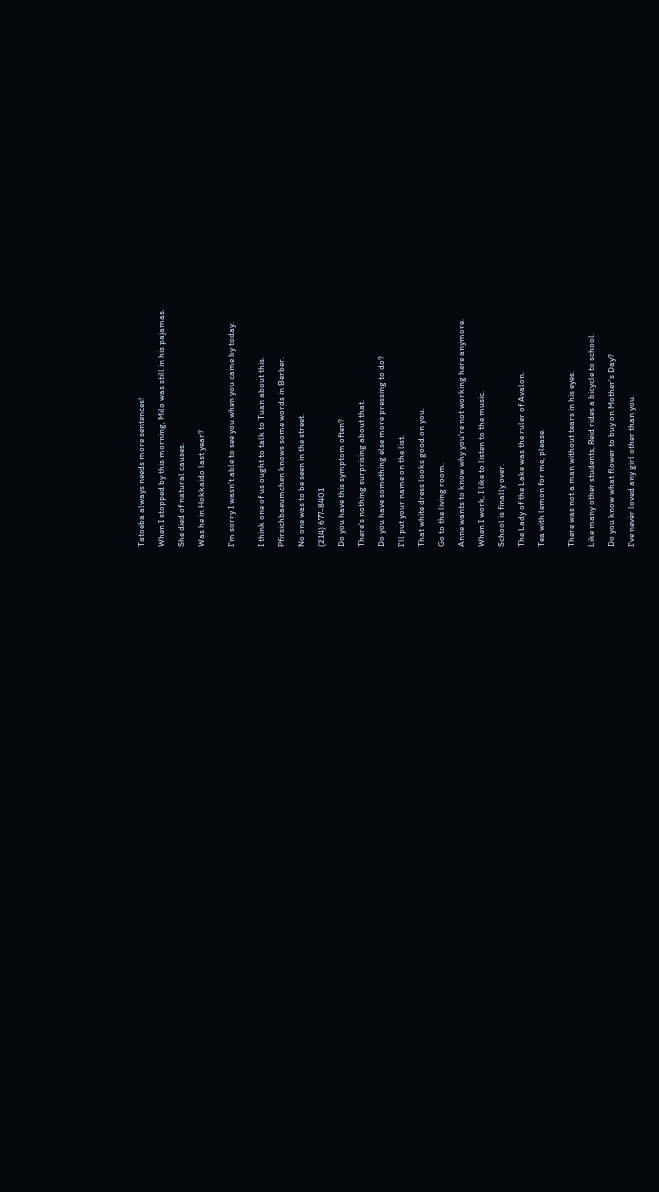Tatoeba always needs more sentences!

When I stopped by this morning, Milo was still in his pajamas.

She died of natural causes.

Was he in Hokkaido last year?


I'm sorry I wasn't able to see you when you came by today.


I think one of us ought to talk to Tuan about this.

Pfirsichbaeumchen knows some words in Berber.

No one was to be seen in the street.

(214) 677-8401

Do you have this symptom often?

There's nothing surprising about that.

Do you have something else more pressing to do?

I'll put your name on the list.

That white dress looks good on you.

Go to the living room.

Anne wants to know why you're not working here anymore.

When I work, I like to listen to the music.

School is finally over.

The Lady of the Lake was the ruler of Avalon.

Tea with lemon for me, please.


There was not a man without tears in his eyes.

Like many other students, Reid rides a bicycle to school.

Do you know what flower to buy on Mother's Day?

I've never loved any girl other than you.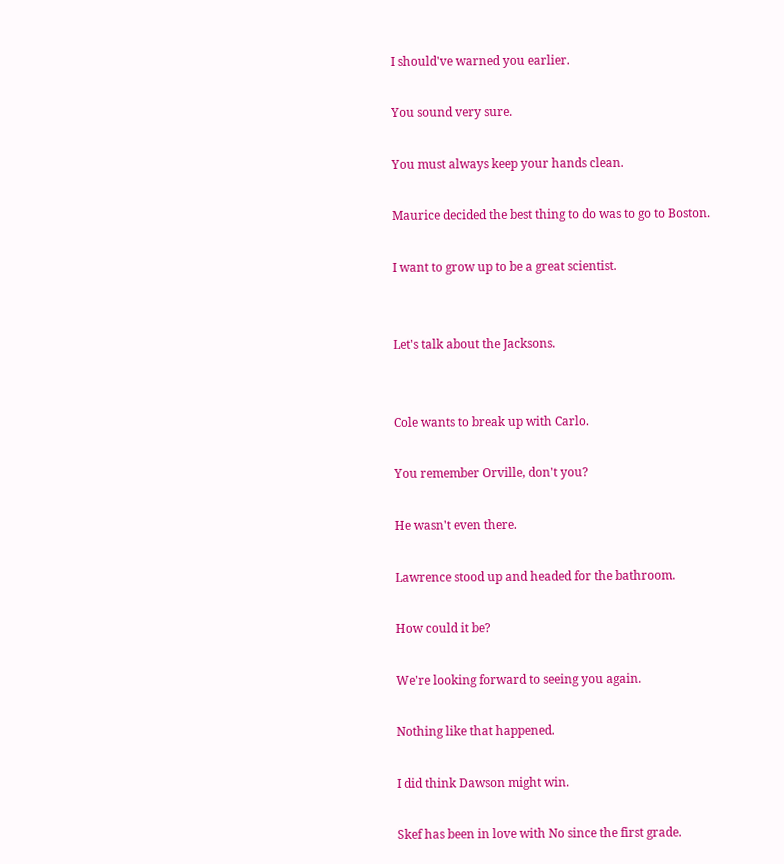I should've warned you earlier.

You sound very sure.

You must always keep your hands clean.

Maurice decided the best thing to do was to go to Boston.

I want to grow up to be a great scientist.


Let's talk about the Jacksons.


Cole wants to break up with Carlo.

You remember Orville, don't you?

He wasn't even there.

Lawrence stood up and headed for the bathroom.

How could it be?

We're looking forward to seeing you again.

Nothing like that happened.

I did think Dawson might win.

Skef has been in love with No since the first grade.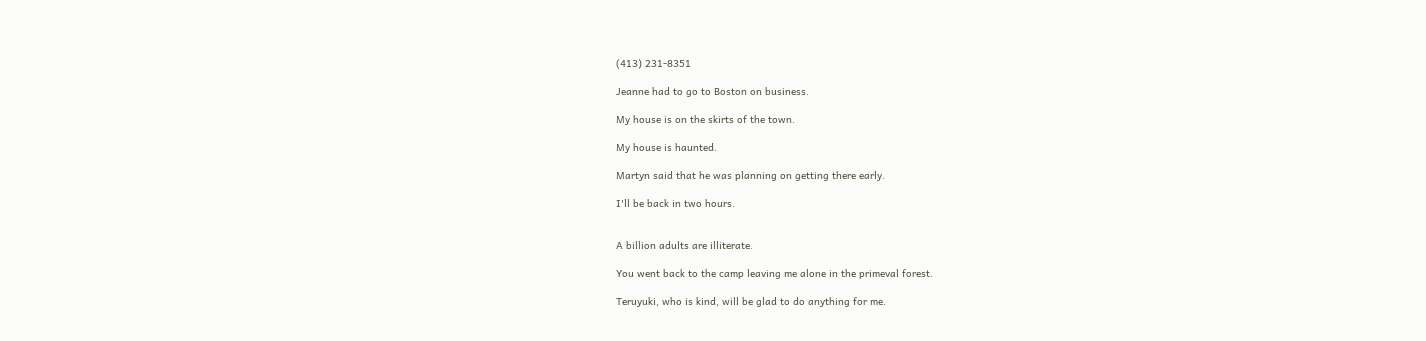(413) 231-8351

Jeanne had to go to Boston on business.

My house is on the skirts of the town.

My house is haunted.

Martyn said that he was planning on getting there early.

I'll be back in two hours.


A billion adults are illiterate.

You went back to the camp leaving me alone in the primeval forest.

Teruyuki, who is kind, will be glad to do anything for me.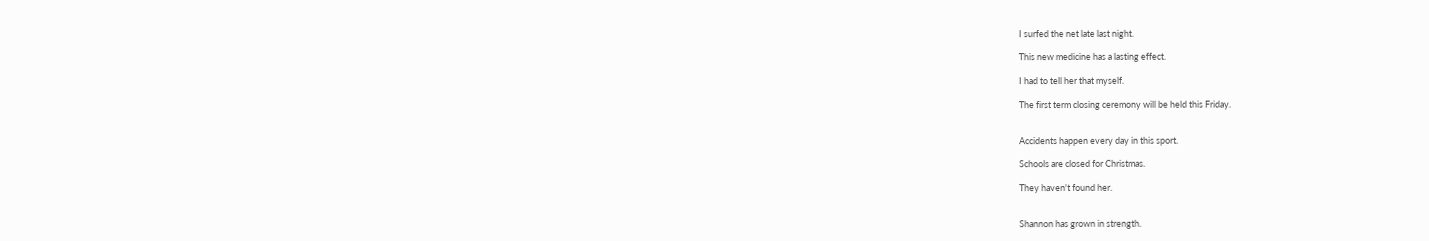I surfed the net late last night.

This new medicine has a lasting effect.

I had to tell her that myself.

The first term closing ceremony will be held this Friday.


Accidents happen every day in this sport.

Schools are closed for Christmas.

They haven't found her.


Shannon has grown in strength.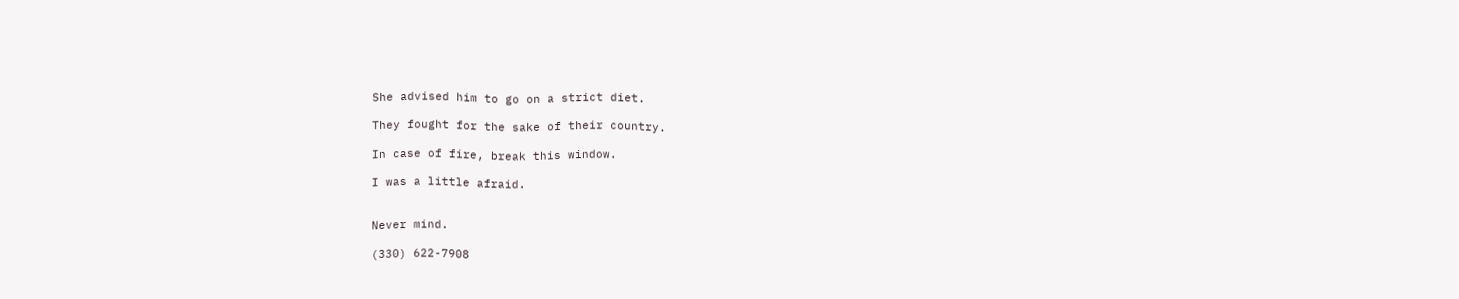She advised him to go on a strict diet.

They fought for the sake of their country.

In case of fire, break this window.

I was a little afraid.


Never mind.

(330) 622-7908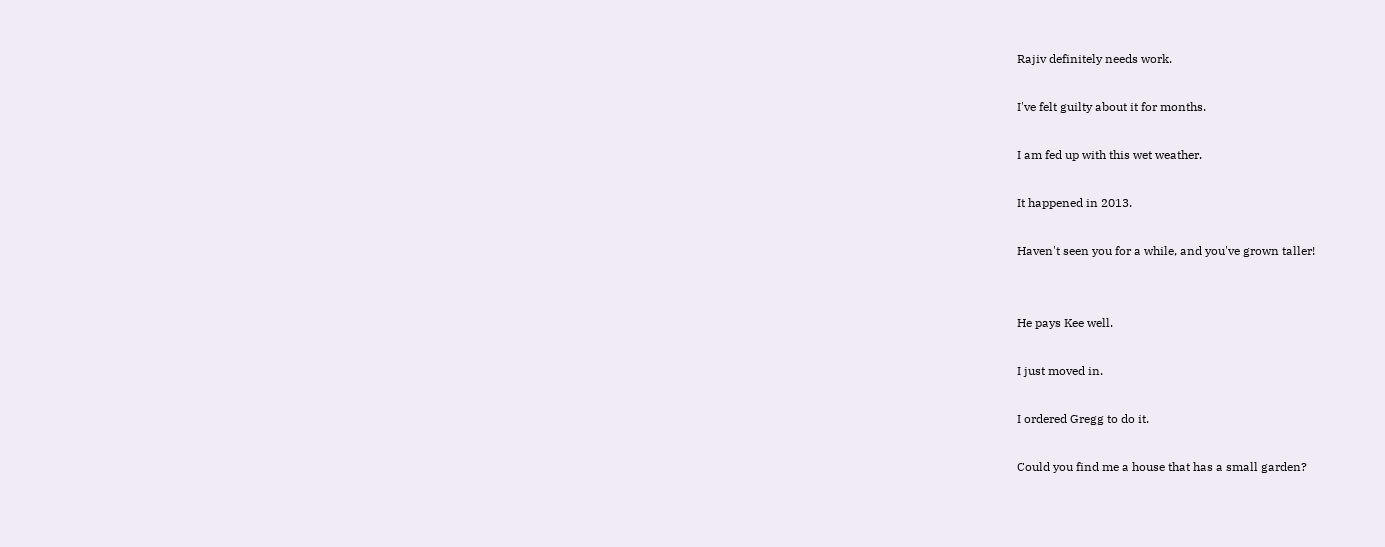Rajiv definitely needs work.

I've felt guilty about it for months.

I am fed up with this wet weather.

It happened in 2013.

Haven't seen you for a while, and you've grown taller!


He pays Kee well.

I just moved in.

I ordered Gregg to do it.

Could you find me a house that has a small garden?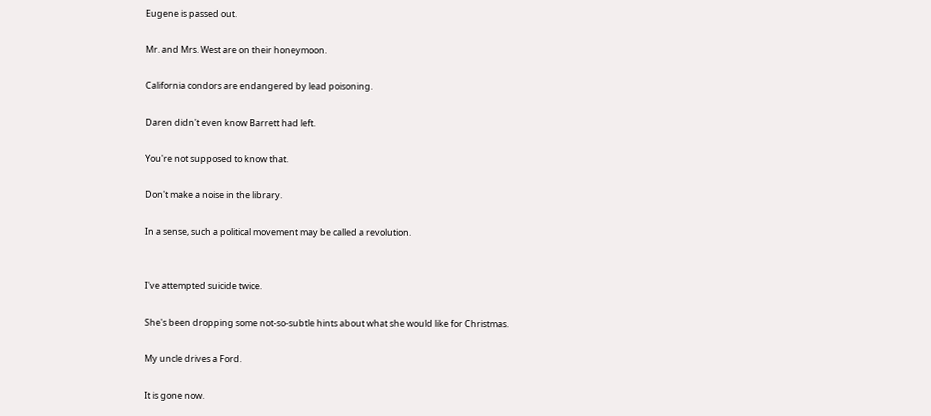Eugene is passed out.

Mr. and Mrs. West are on their honeymoon.

California condors are endangered by lead poisoning.

Daren didn't even know Barrett had left.

You're not supposed to know that.

Don't make a noise in the library.

In a sense, such a political movement may be called a revolution.


I've attempted suicide twice.

She's been dropping some not-so-subtle hints about what she would like for Christmas.

My uncle drives a Ford.

It is gone now.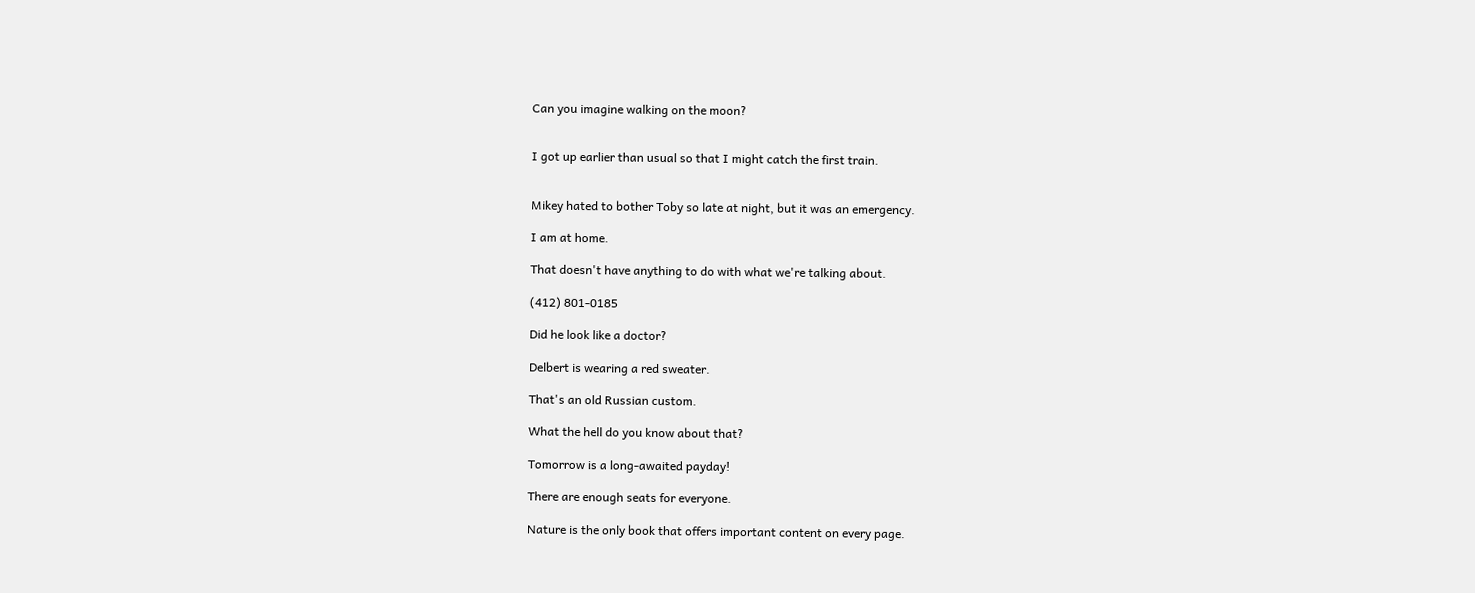Can you imagine walking on the moon?


I got up earlier than usual so that I might catch the first train.


Mikey hated to bother Toby so late at night, but it was an emergency.

I am at home.

That doesn't have anything to do with what we're talking about.

(412) 801-0185

Did he look like a doctor?

Delbert is wearing a red sweater.

That's an old Russian custom.

What the hell do you know about that?

Tomorrow is a long-awaited payday!

There are enough seats for everyone.

Nature is the only book that offers important content on every page.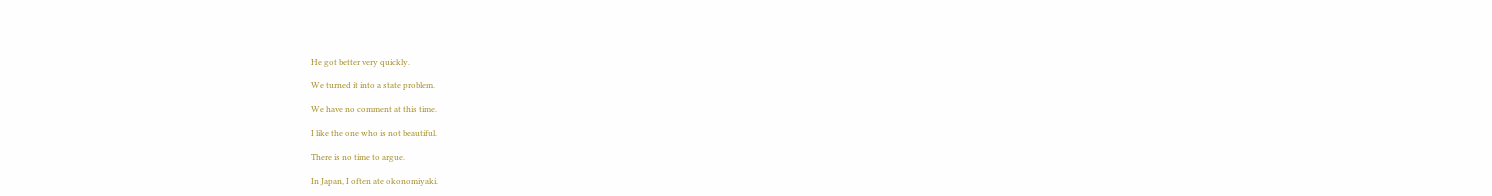He got better very quickly.

We turned it into a state problem.

We have no comment at this time.

I like the one who is not beautiful.

There is no time to argue.

In Japan, I often ate okonomiyaki.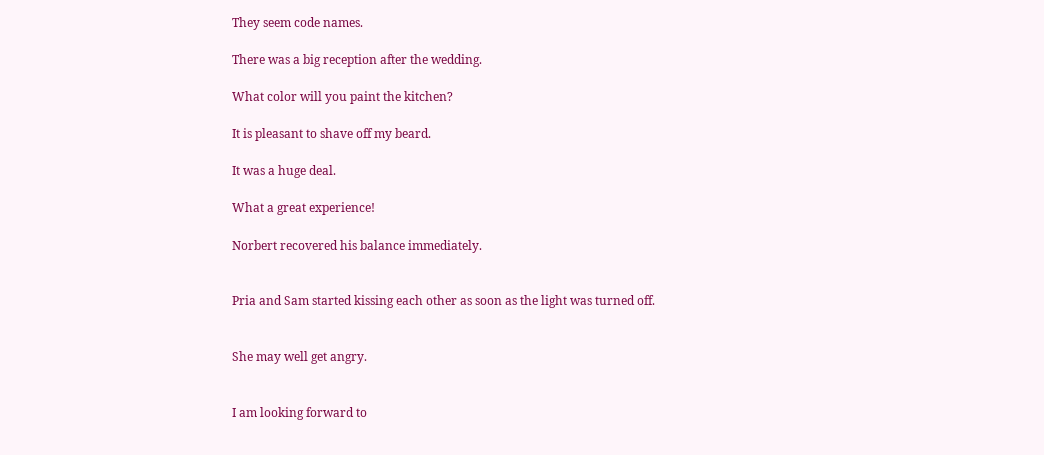They seem code names.

There was a big reception after the wedding.

What color will you paint the kitchen?

It is pleasant to shave off my beard.

It was a huge deal.

What a great experience!

Norbert recovered his balance immediately.


Pria and Sam started kissing each other as soon as the light was turned off.


She may well get angry.


I am looking forward to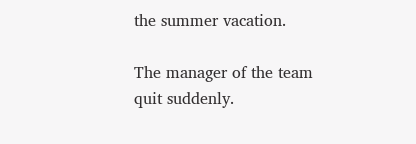the summer vacation.

The manager of the team quit suddenly.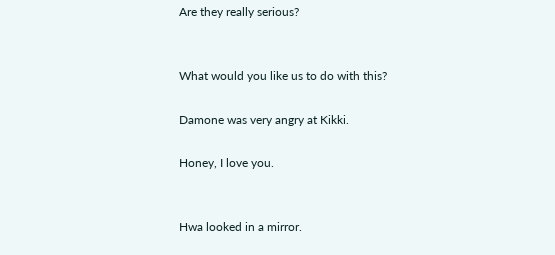Are they really serious?


What would you like us to do with this?

Damone was very angry at Kikki.

Honey, I love you.


Hwa looked in a mirror.